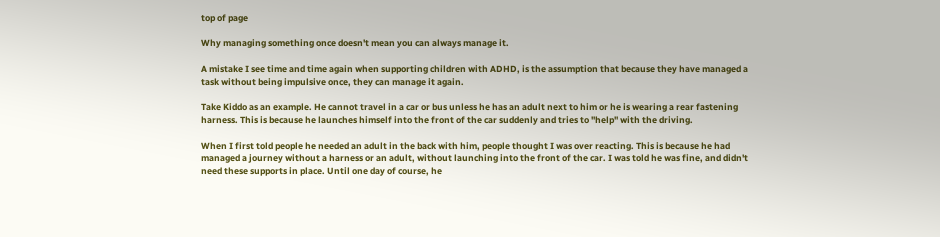top of page

Why managing something once doesn't mean you can always manage it.

A mistake I see time and time again when supporting children with ADHD, is the assumption that because they have managed a task without being impulsive once, they can manage it again.

Take Kiddo as an example. He cannot travel in a car or bus unless he has an adult next to him or he is wearing a rear fastening harness. This is because he launches himself into the front of the car suddenly and tries to "help" with the driving.

When I first told people he needed an adult in the back with him, people thought I was over reacting. This is because he had managed a journey without a harness or an adult, without launching into the front of the car. I was told he was fine, and didn't need these supports in place. Until one day of course, he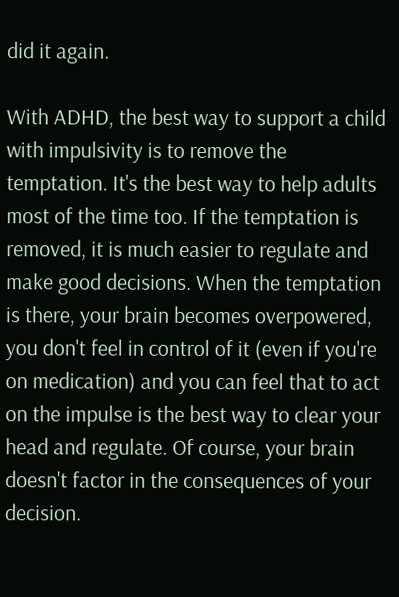did it again.

With ADHD, the best way to support a child with impulsivity is to remove the temptation. It's the best way to help adults most of the time too. If the temptation is removed, it is much easier to regulate and make good decisions. When the temptation is there, your brain becomes overpowered, you don't feel in control of it (even if you're on medication) and you can feel that to act on the impulse is the best way to clear your head and regulate. Of course, your brain doesn't factor in the consequences of your decision.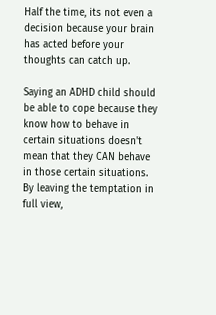Half the time, its not even a decision because your brain has acted before your thoughts can catch up.

Saying an ADHD child should be able to cope because they know how to behave in certain situations doesn't mean that they CAN behave in those certain situations. By leaving the temptation in full view,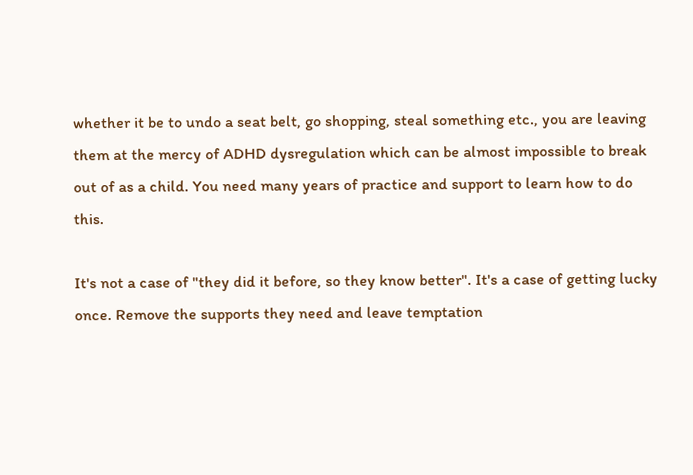whether it be to undo a seat belt, go shopping, steal something etc., you are leaving them at the mercy of ADHD dysregulation which can be almost impossible to break out of as a child. You need many years of practice and support to learn how to do this.

It's not a case of "they did it before, so they know better". It's a case of getting lucky once. Remove the supports they need and leave temptation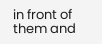in front of them and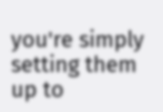you're simply setting them up to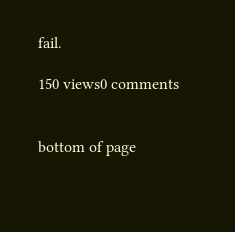fail.

150 views0 comments


bottom of page